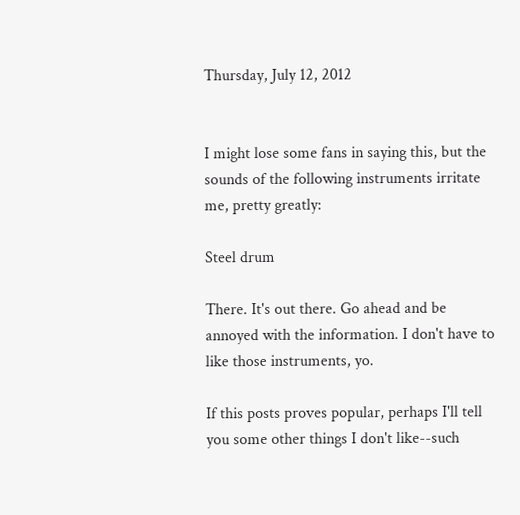Thursday, July 12, 2012


I might lose some fans in saying this, but the sounds of the following instruments irritate me, pretty greatly:

Steel drum

There. It's out there. Go ahead and be annoyed with the information. I don't have to like those instruments, yo.

If this posts proves popular, perhaps I'll tell you some other things I don't like--such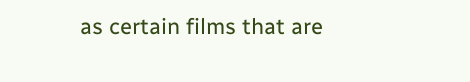as certain films that are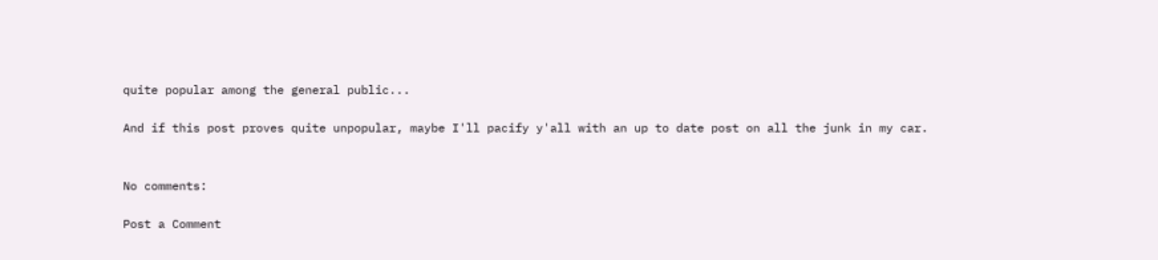quite popular among the general public...

And if this post proves quite unpopular, maybe I'll pacify y'all with an up to date post on all the junk in my car.


No comments:

Post a Comment